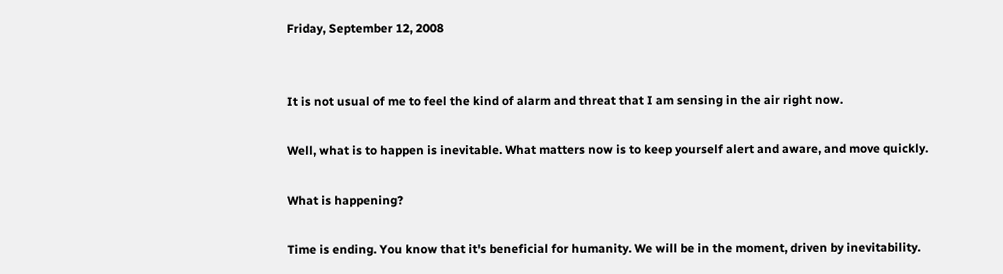Friday, September 12, 2008


It is not usual of me to feel the kind of alarm and threat that I am sensing in the air right now.

Well, what is to happen is inevitable. What matters now is to keep yourself alert and aware, and move quickly.

What is happening?

Time is ending. You know that it's beneficial for humanity. We will be in the moment, driven by inevitability.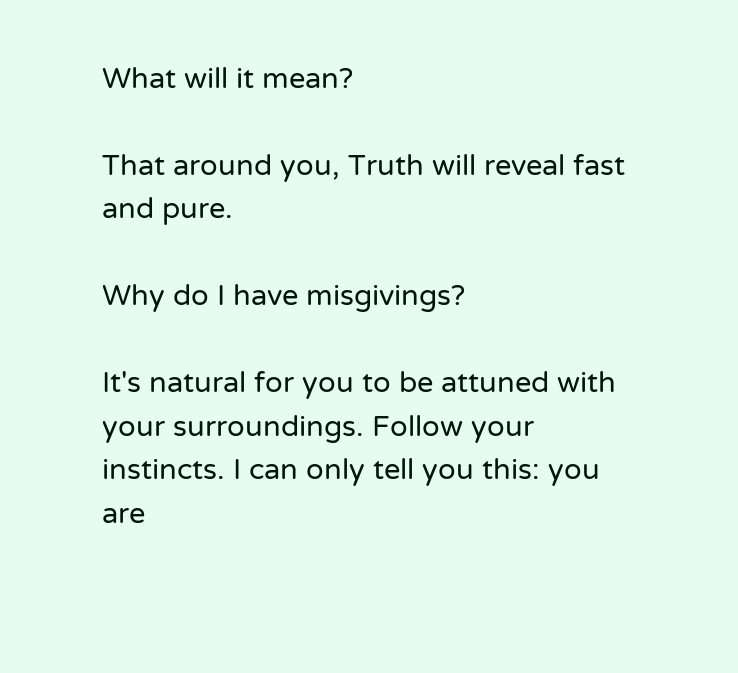What will it mean?

That around you, Truth will reveal fast and pure.

Why do I have misgivings?

It's natural for you to be attuned with your surroundings. Follow your instincts. I can only tell you this: you are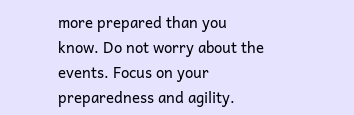more prepared than you know. Do not worry about the events. Focus on your preparedness and agility.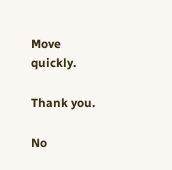Move quickly.

Thank you.

No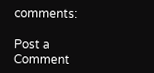comments:

Post a Comment